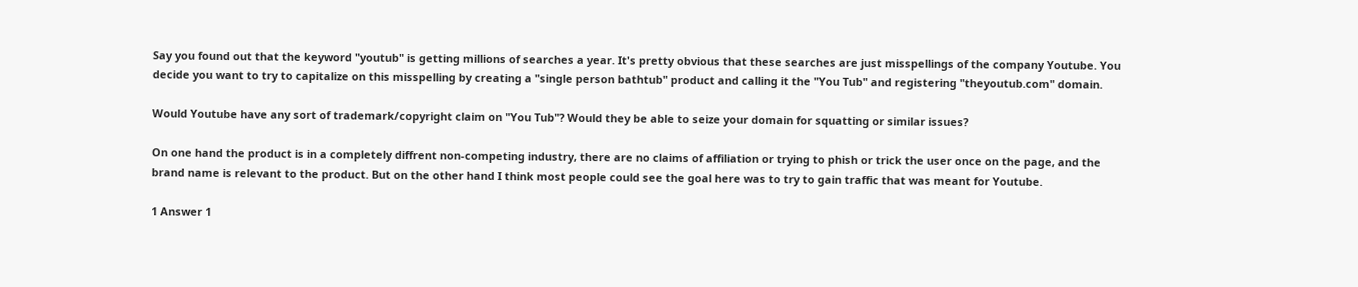Say you found out that the keyword "youtub" is getting millions of searches a year. It's pretty obvious that these searches are just misspellings of the company Youtube. You decide you want to try to capitalize on this misspelling by creating a "single person bathtub" product and calling it the "You Tub" and registering "theyoutub.com" domain.

Would Youtube have any sort of trademark/copyright claim on "You Tub"? Would they be able to seize your domain for squatting or similar issues?

On one hand the product is in a completely diffrent non-competing industry, there are no claims of affiliation or trying to phish or trick the user once on the page, and the brand name is relevant to the product. But on the other hand I think most people could see the goal here was to try to gain traffic that was meant for Youtube.

1 Answer 1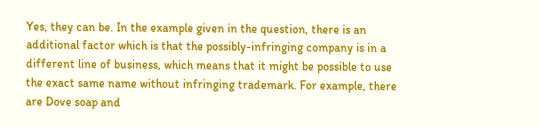Yes, they can be. In the example given in the question, there is an additional factor which is that the possibly-infringing company is in a different line of business, which means that it might be possible to use the exact same name without infringing trademark. For example, there are Dove soap and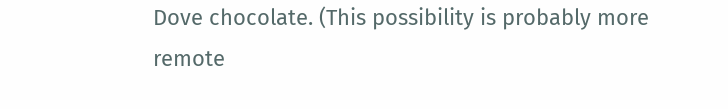Dove chocolate. (This possibility is probably more remote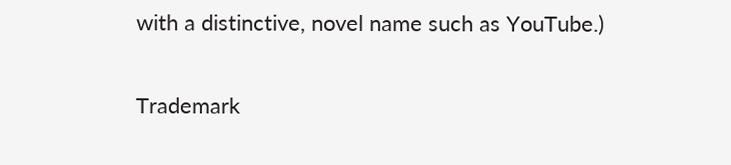with a distinctive, novel name such as YouTube.)

Trademark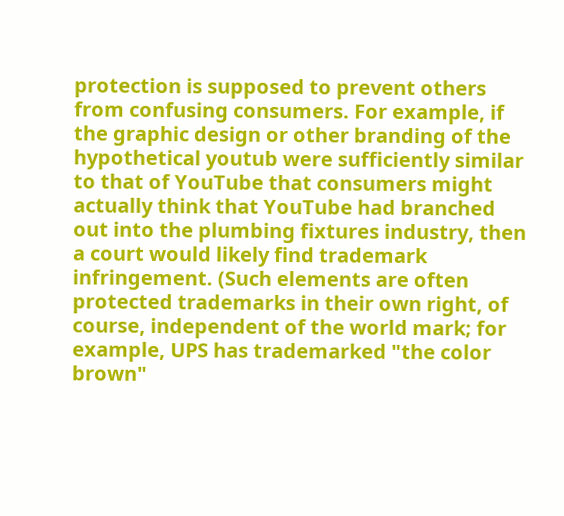protection is supposed to prevent others from confusing consumers. For example, if the graphic design or other branding of the hypothetical youtub were sufficiently similar to that of YouTube that consumers might actually think that YouTube had branched out into the plumbing fixtures industry, then a court would likely find trademark infringement. (Such elements are often protected trademarks in their own right, of course, independent of the world mark; for example, UPS has trademarked "the color brown"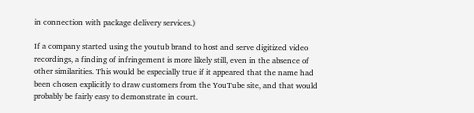in connection with package delivery services.)

If a company started using the youtub brand to host and serve digitized video recordings, a finding of infringement is more likely still, even in the absence of other similarities. This would be especially true if it appeared that the name had been chosen explicitly to draw customers from the YouTube site, and that would probably be fairly easy to demonstrate in court.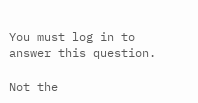You must log in to answer this question.

Not the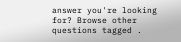answer you're looking for? Browse other questions tagged .